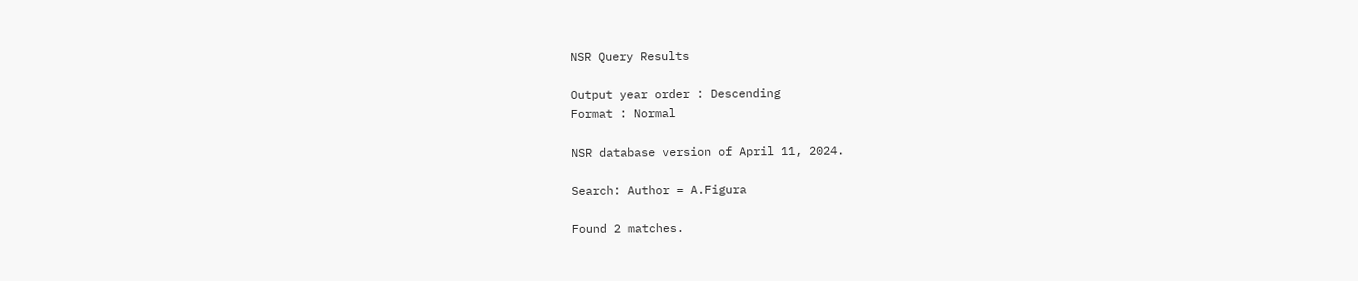NSR Query Results

Output year order : Descending
Format : Normal

NSR database version of April 11, 2024.

Search: Author = A.Figura

Found 2 matches.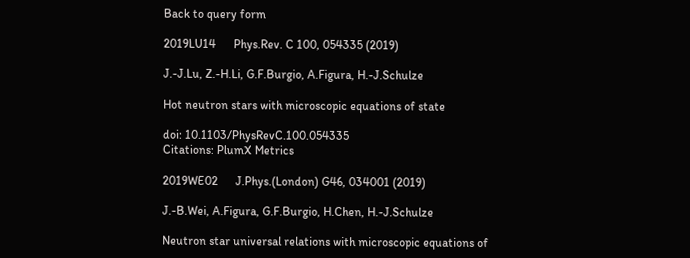Back to query form

2019LU14      Phys.Rev. C 100, 054335 (2019)

J.-J.Lu, Z.-H.Li, G.F.Burgio, A.Figura, H.-J.Schulze

Hot neutron stars with microscopic equations of state

doi: 10.1103/PhysRevC.100.054335
Citations: PlumX Metrics

2019WE02      J.Phys.(London) G46, 034001 (2019)

J.-B.Wei, A.Figura, G.F.Burgio, H.Chen, H.-J.Schulze

Neutron star universal relations with microscopic equations of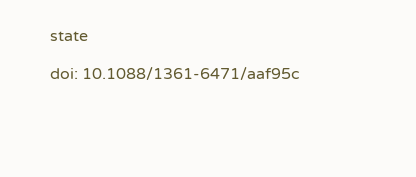state

doi: 10.1088/1361-6471/aaf95c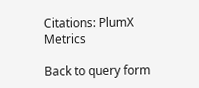Citations: PlumX Metrics

Back to query form